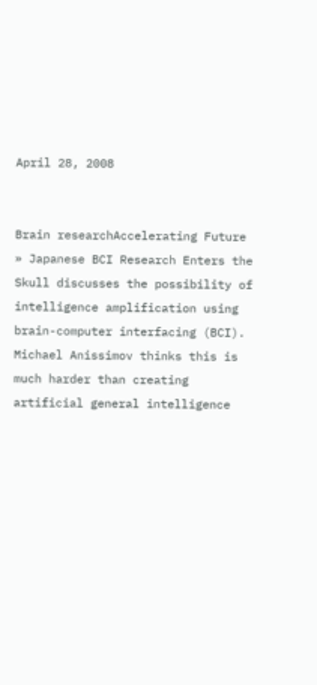April 28, 2008


Brain researchAccelerating Future » Japanese BCI Research Enters the Skull discusses the possibility of intelligence amplification using brain-computer interfacing (BCI). Michael Anissimov thinks this is much harder than creating artificial general intelligence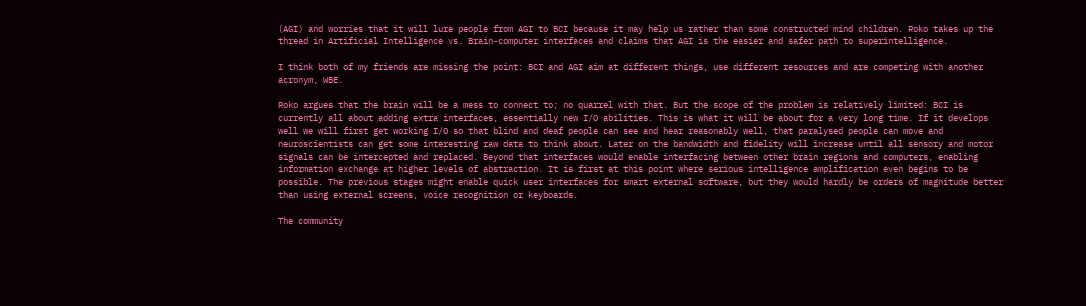(AGI) and worries that it will lure people from AGI to BCI because it may help us rather than some constructed mind children. Roko takes up the thread in Artificial Intelligence vs. Brain-computer interfaces and claims that AGI is the easier and safer path to superintelligence.

I think both of my friends are missing the point: BCI and AGI aim at different things, use different resources and are competing with another acronym, WBE.

Roko argues that the brain will be a mess to connect to; no quarrel with that. But the scope of the problem is relatively limited: BCI is currently all about adding extra interfaces, essentially new I/O abilities. This is what it will be about for a very long time. If it develops well we will first get working I/O so that blind and deaf people can see and hear reasonably well, that paralysed people can move and neuroscientists can get some interesting raw data to think about. Later on the bandwidth and fidelity will increase until all sensory and motor signals can be intercepted and replaced. Beyond that interfaces would enable interfacing between other brain regions and computers, enabling information exchange at higher levels of abstraction. It is first at this point where serious intelligence amplification even begins to be possible. The previous stages might enable quick user interfaces for smart external software, but they would hardly be orders of magnitude better than using external screens, voice recognition or keyboards.

The community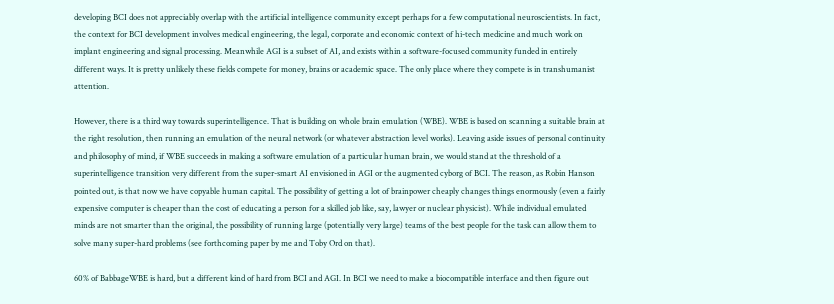developing BCI does not appreciably overlap with the artificial intelligence community except perhaps for a few computational neuroscientists. In fact, the context for BCI development involves medical engineering, the legal, corporate and economic context of hi-tech medicine and much work on implant engineering and signal processing. Meanwhile AGI is a subset of AI, and exists within a software-focused community funded in entirely different ways. It is pretty unlikely these fields compete for money, brains or academic space. The only place where they compete is in transhumanist attention.

However, there is a third way towards superintelligence. That is building on whole brain emulation (WBE). WBE is based on scanning a suitable brain at the right resolution, then running an emulation of the neural network (or whatever abstraction level works). Leaving aside issues of personal continuity and philosophy of mind, if WBE succeeds in making a software emulation of a particular human brain, we would stand at the threshold of a superintelligence transition very different from the super-smart AI envisioned in AGI or the augmented cyborg of BCI. The reason, as Robin Hanson pointed out, is that now we have copyable human capital. The possibility of getting a lot of brainpower cheaply changes things enormously (even a fairly expensive computer is cheaper than the cost of educating a person for a skilled job like, say, lawyer or nuclear physicist). While individual emulated minds are not smarter than the original, the possibility of running large (potentially very large) teams of the best people for the task can allow them to solve many super-hard problems (see forthcoming paper by me and Toby Ord on that).

60% of BabbageWBE is hard, but a different kind of hard from BCI and AGI. In BCI we need to make a biocompatible interface and then figure out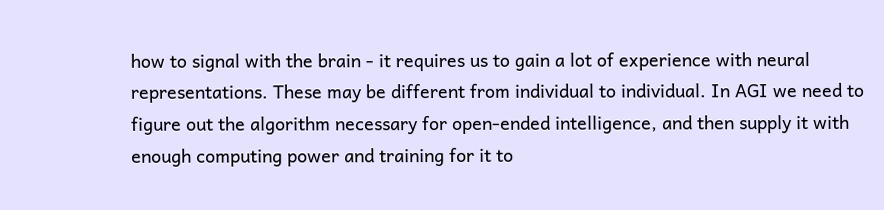how to signal with the brain - it requires us to gain a lot of experience with neural representations. These may be different from individual to individual. In AGI we need to figure out the algorithm necessary for open-ended intelligence, and then supply it with enough computing power and training for it to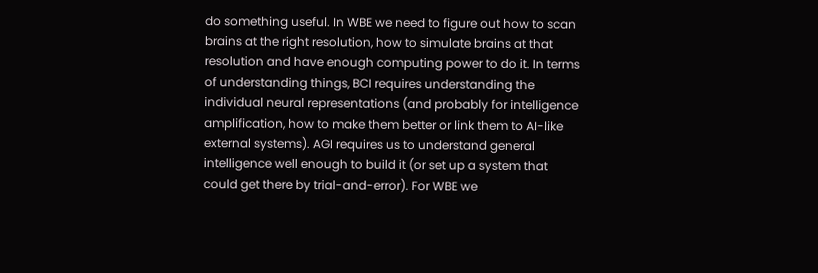do something useful. In WBE we need to figure out how to scan brains at the right resolution, how to simulate brains at that resolution and have enough computing power to do it. In terms of understanding things, BCI requires understanding the individual neural representations (and probably for intelligence amplification, how to make them better or link them to AI-like external systems). AGI requires us to understand general intelligence well enough to build it (or set up a system that could get there by trial-and-error). For WBE we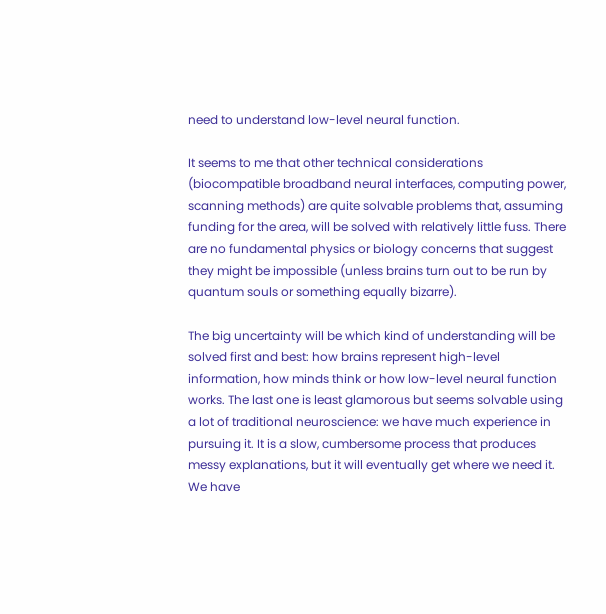need to understand low-level neural function.

It seems to me that other technical considerations (biocompatible broadband neural interfaces, computing power, scanning methods) are quite solvable problems that, assuming funding for the area, will be solved with relatively little fuss. There are no fundamental physics or biology concerns that suggest they might be impossible (unless brains turn out to be run by quantum souls or something equally bizarre).

The big uncertainty will be which kind of understanding will be solved first and best: how brains represent high-level information, how minds think or how low-level neural function works. The last one is least glamorous but seems solvable using a lot of traditional neuroscience: we have much experience in pursuing it. It is a slow, cumbersome process that produces messy explanations, but it will eventually get where we need it. We have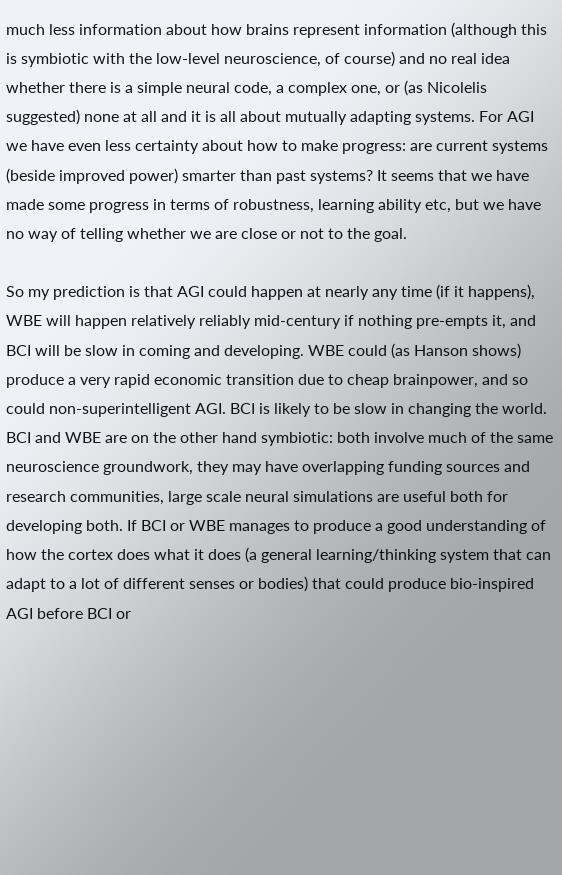much less information about how brains represent information (although this is symbiotic with the low-level neuroscience, of course) and no real idea whether there is a simple neural code, a complex one, or (as Nicolelis suggested) none at all and it is all about mutually adapting systems. For AGI we have even less certainty about how to make progress: are current systems (beside improved power) smarter than past systems? It seems that we have made some progress in terms of robustness, learning ability etc, but we have no way of telling whether we are close or not to the goal.

So my prediction is that AGI could happen at nearly any time (if it happens), WBE will happen relatively reliably mid-century if nothing pre-empts it, and BCI will be slow in coming and developing. WBE could (as Hanson shows) produce a very rapid economic transition due to cheap brainpower, and so could non-superintelligent AGI. BCI is likely to be slow in changing the world. BCI and WBE are on the other hand symbiotic: both involve much of the same neuroscience groundwork, they may have overlapping funding sources and research communities, large scale neural simulations are useful both for developing both. If BCI or WBE manages to produce a good understanding of how the cortex does what it does (a general learning/thinking system that can adapt to a lot of different senses or bodies) that could produce bio-inspired AGI before BCI or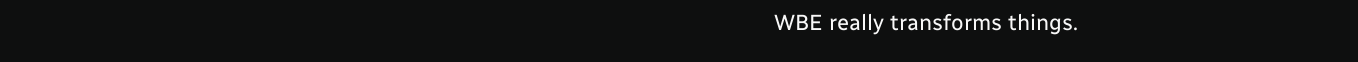WBE really transforms things.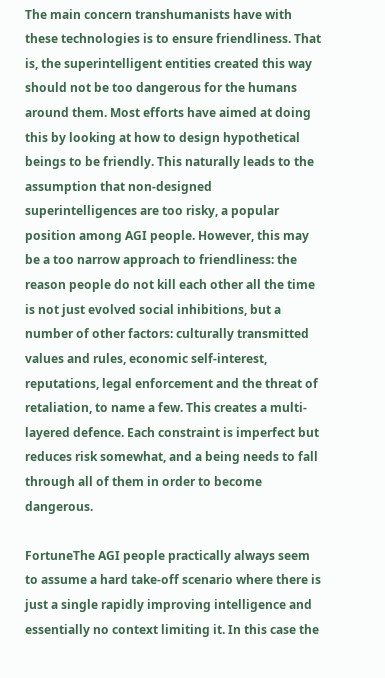The main concern transhumanists have with these technologies is to ensure friendliness. That is, the superintelligent entities created this way should not be too dangerous for the humans around them. Most efforts have aimed at doing this by looking at how to design hypothetical beings to be friendly. This naturally leads to the assumption that non-designed superintelligences are too risky, a popular position among AGI people. However, this may be a too narrow approach to friendliness: the reason people do not kill each other all the time is not just evolved social inhibitions, but a number of other factors: culturally transmitted values and rules, economic self-interest, reputations, legal enforcement and the threat of retaliation, to name a few. This creates a multi-layered defence. Each constraint is imperfect but reduces risk somewhat, and a being needs to fall through all of them in order to become dangerous.

FortuneThe AGI people practically always seem to assume a hard take-off scenario where there is just a single rapidly improving intelligence and essentially no context limiting it. In this case the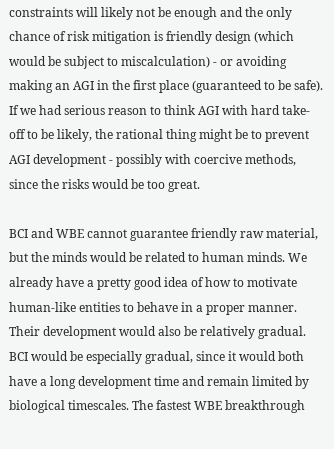constraints will likely not be enough and the only chance of risk mitigation is friendly design (which would be subject to miscalculation) - or avoiding making an AGI in the first place (guaranteed to be safe). If we had serious reason to think AGI with hard take-off to be likely, the rational thing might be to prevent AGI development - possibly with coercive methods, since the risks would be too great.

BCI and WBE cannot guarantee friendly raw material, but the minds would be related to human minds. We already have a pretty good idea of how to motivate human-like entities to behave in a proper manner. Their development would also be relatively gradual. BCI would be especially gradual, since it would both have a long development time and remain limited by biological timescales. The fastest WBE breakthrough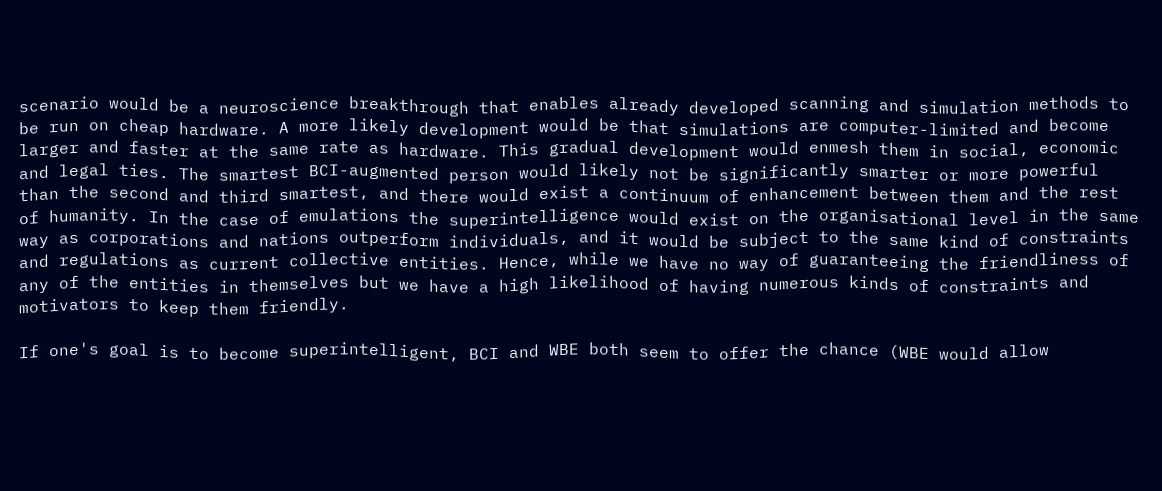scenario would be a neuroscience breakthrough that enables already developed scanning and simulation methods to be run on cheap hardware. A more likely development would be that simulations are computer-limited and become larger and faster at the same rate as hardware. This gradual development would enmesh them in social, economic and legal ties. The smartest BCI-augmented person would likely not be significantly smarter or more powerful than the second and third smartest, and there would exist a continuum of enhancement between them and the rest of humanity. In the case of emulations the superintelligence would exist on the organisational level in the same way as corporations and nations outperform individuals, and it would be subject to the same kind of constraints and regulations as current collective entities. Hence, while we have no way of guaranteeing the friendliness of any of the entities in themselves but we have a high likelihood of having numerous kinds of constraints and motivators to keep them friendly.

If one's goal is to become superintelligent, BCI and WBE both seem to offer the chance (WBE would allow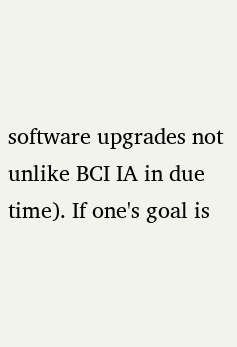software upgrades not unlike BCI IA in due time). If one's goal is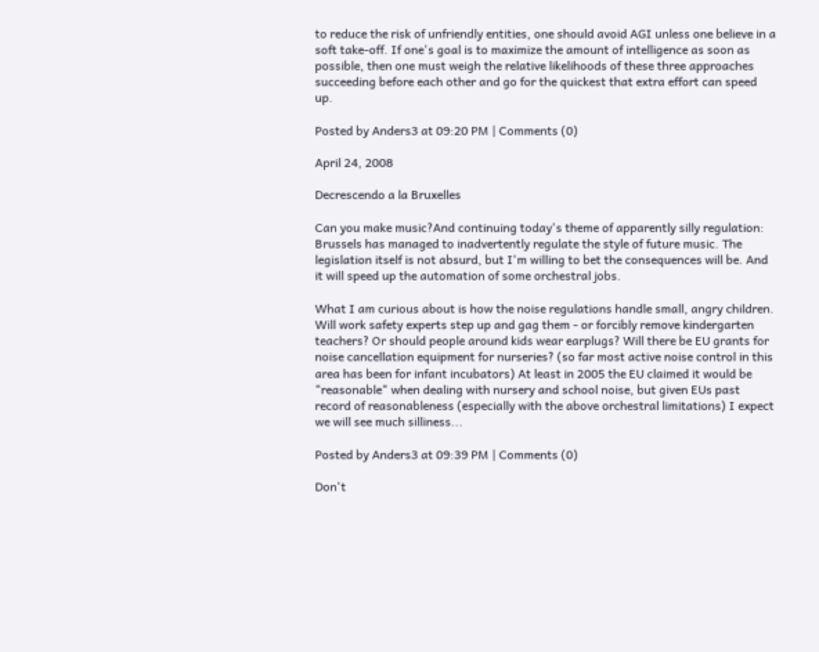to reduce the risk of unfriendly entities, one should avoid AGI unless one believe in a soft take-off. If one's goal is to maximize the amount of intelligence as soon as possible, then one must weigh the relative likelihoods of these three approaches succeeding before each other and go for the quickest that extra effort can speed up.

Posted by Anders3 at 09:20 PM | Comments (0)

April 24, 2008

Decrescendo a la Bruxelles

Can you make music?And continuing today's theme of apparently silly regulation: Brussels has managed to inadvertently regulate the style of future music. The legislation itself is not absurd, but I'm willing to bet the consequences will be. And it will speed up the automation of some orchestral jobs.

What I am curious about is how the noise regulations handle small, angry children. Will work safety experts step up and gag them - or forcibly remove kindergarten teachers? Or should people around kids wear earplugs? Will there be EU grants for noise cancellation equipment for nurseries? (so far most active noise control in this area has been for infant incubators) At least in 2005 the EU claimed it would be "reasonable" when dealing with nursery and school noise, but given EUs past record of reasonableness (especially with the above orchestral limitations) I expect we will see much silliness...

Posted by Anders3 at 09:39 PM | Comments (0)

Don't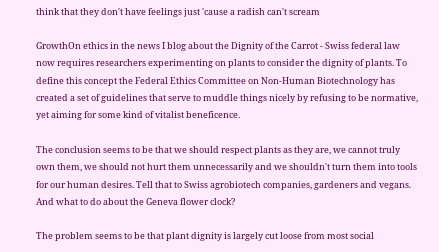think that they don't have feelings just 'cause a radish can't scream

GrowthOn ethics in the news I blog about the Dignity of the Carrot - Swiss federal law now requires researchers experimenting on plants to consider the dignity of plants. To define this concept the Federal Ethics Committee on Non-Human Biotechnology has created a set of guidelines that serve to muddle things nicely by refusing to be normative, yet aiming for some kind of vitalist beneficence.

The conclusion seems to be that we should respect plants as they are, we cannot truly own them, we should not hurt them unnecessarily and we shouldn't turn them into tools for our human desires. Tell that to Swiss agrobiotech companies, gardeners and vegans. And what to do about the Geneva flower clock?

The problem seems to be that plant dignity is largely cut loose from most social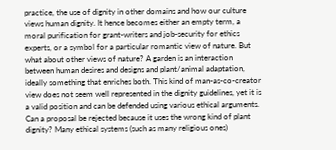practice, the use of dignity in other domains and how our culture views human dignity. It hence becomes either an empty term, a moral purification for grant-writers and job-security for ethics experts, or a symbol for a particular romantic view of nature. But what about other views of nature? A garden is an interaction between human desires and designs and plant/animal adaptation, ideally something that enriches both. This kind of man-as-co-creator view does not seem well represented in the dignity guidelines, yet it is a valid position and can be defended using various ethical arguments. Can a proposal be rejected because it uses the wrong kind of plant dignity? Many ethical systems (such as many religious ones)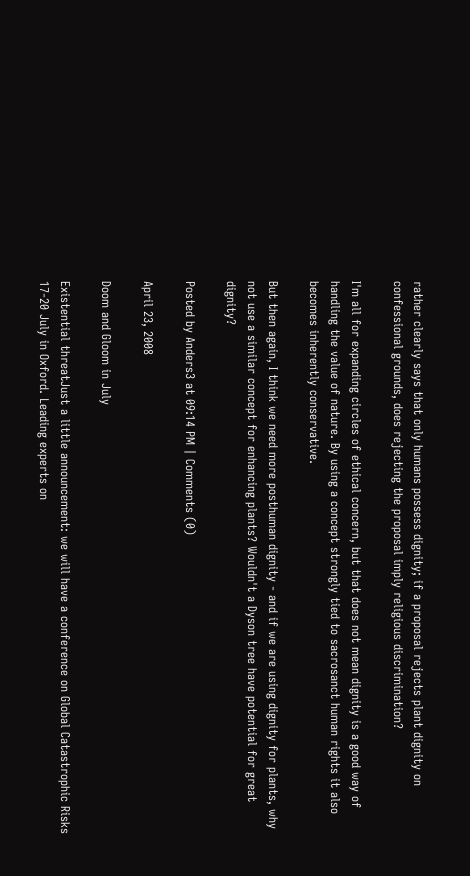rather clearly says that only humans possess dignity; if a proposal rejects plant dignity on confessional grounds, does rejecting the proposal imply religious discrimination?

I'm all for expanding circles of ethical concern, but that does not mean dignity is a good way of handling the value of nature. By using a concept strongly tied to sacrosanct human rights it also becomes inherently conservative.

But then again, I think we need more posthuman dignity - and if we are using dignity for plants, why not use a similar concept for enhancing plants? Wouldn't a Dyson tree have potential for great dignity?

Posted by Anders3 at 09:14 PM | Comments (0)

April 23, 2008

Doom and Gloom in July

Existential threatJust a little announcement: we will have a conference on Global Catastrophic Risks 17-20 July in Oxford. Leading experts on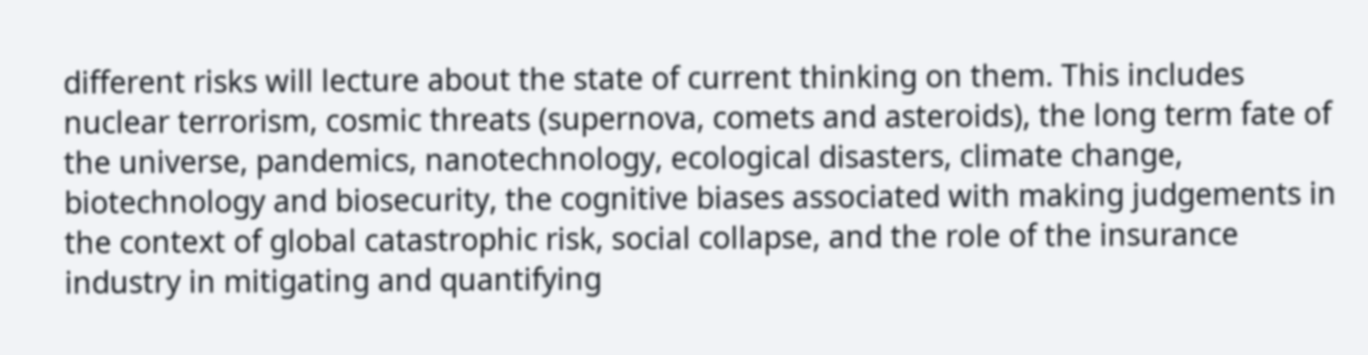different risks will lecture about the state of current thinking on them. This includes nuclear terrorism, cosmic threats (supernova, comets and asteroids), the long term fate of the universe, pandemics, nanotechnology, ecological disasters, climate change, biotechnology and biosecurity, the cognitive biases associated with making judgements in the context of global catastrophic risk, social collapse, and the role of the insurance industry in mitigating and quantifying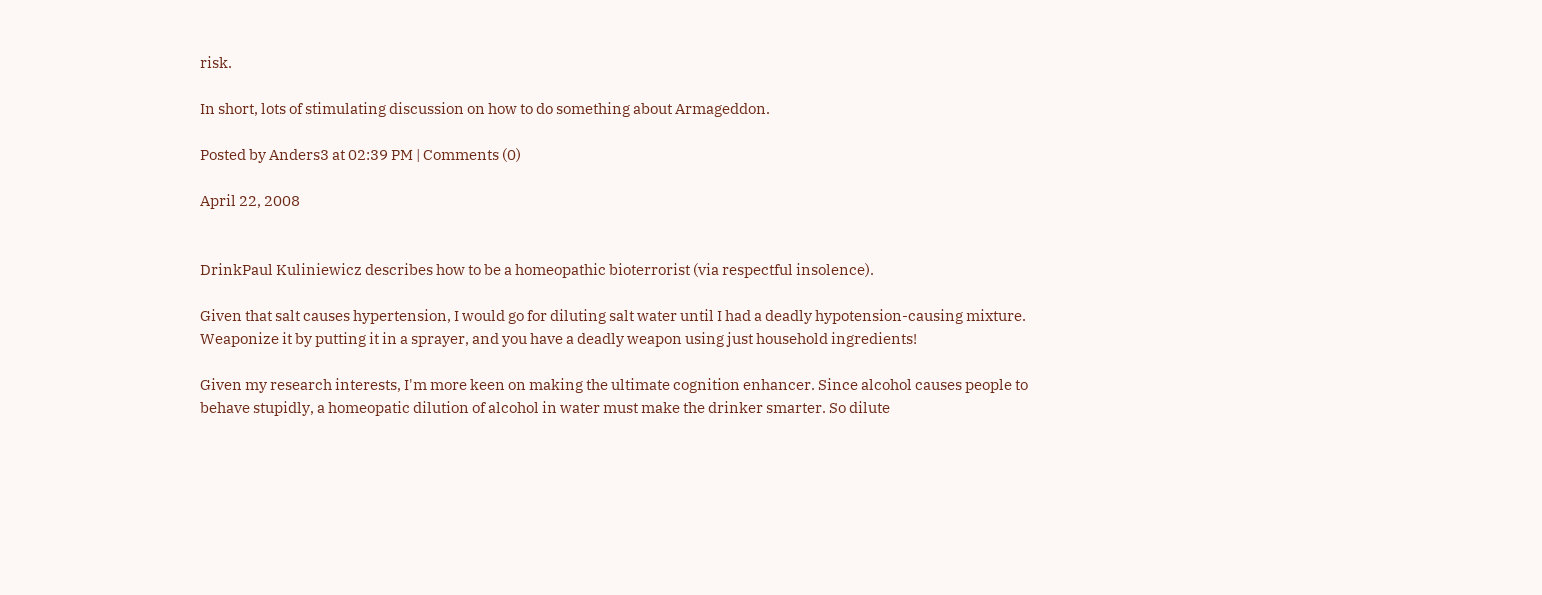risk.

In short, lots of stimulating discussion on how to do something about Armageddon.

Posted by Anders3 at 02:39 PM | Comments (0)

April 22, 2008


DrinkPaul Kuliniewicz describes how to be a homeopathic bioterrorist (via respectful insolence).

Given that salt causes hypertension, I would go for diluting salt water until I had a deadly hypotension-causing mixture. Weaponize it by putting it in a sprayer, and you have a deadly weapon using just household ingredients!

Given my research interests, I'm more keen on making the ultimate cognition enhancer. Since alcohol causes people to behave stupidly, a homeopatic dilution of alcohol in water must make the drinker smarter. So dilute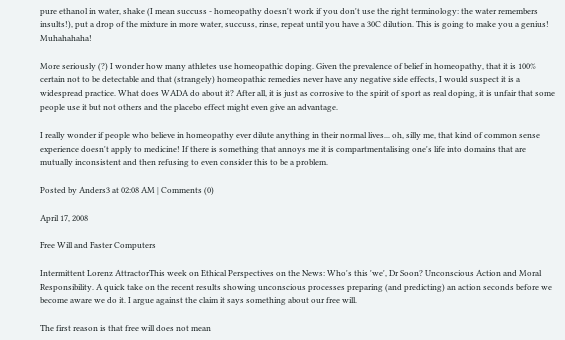pure ethanol in water, shake (I mean succuss - homeopathy doesn't work if you don't use the right terminology: the water remembers insults!), put a drop of the mixture in more water, succuss, rinse, repeat until you have a 30C dilution. This is going to make you a genius! Muhahahaha!

More seriously (?) I wonder how many athletes use homeopathic doping. Given the prevalence of belief in homeopathy, that it is 100% certain not to be detectable and that (strangely) homeopathic remedies never have any negative side effects, I would suspect it is a widespread practice. What does WADA do about it? After all, it is just as corrosive to the spirit of sport as real doping, it is unfair that some people use it but not others and the placebo effect might even give an advantage.

I really wonder if people who believe in homeopathy ever dilute anything in their normal lives... oh, silly me, that kind of common sense experience doesn't apply to medicine! If there is something that annoys me it is compartmentalising one's life into domains that are mutually inconsistent and then refusing to even consider this to be a problem.

Posted by Anders3 at 02:08 AM | Comments (0)

April 17, 2008

Free Will and Faster Computers

Intermittent Lorenz AttractorThis week on Ethical Perspectives on the News: Who's this 'we', Dr Soon? Unconscious Action and Moral Responsibility. A quick take on the recent results showing unconscious processes preparing (and predicting) an action seconds before we become aware we do it. I argue against the claim it says something about our free will.

The first reason is that free will does not mean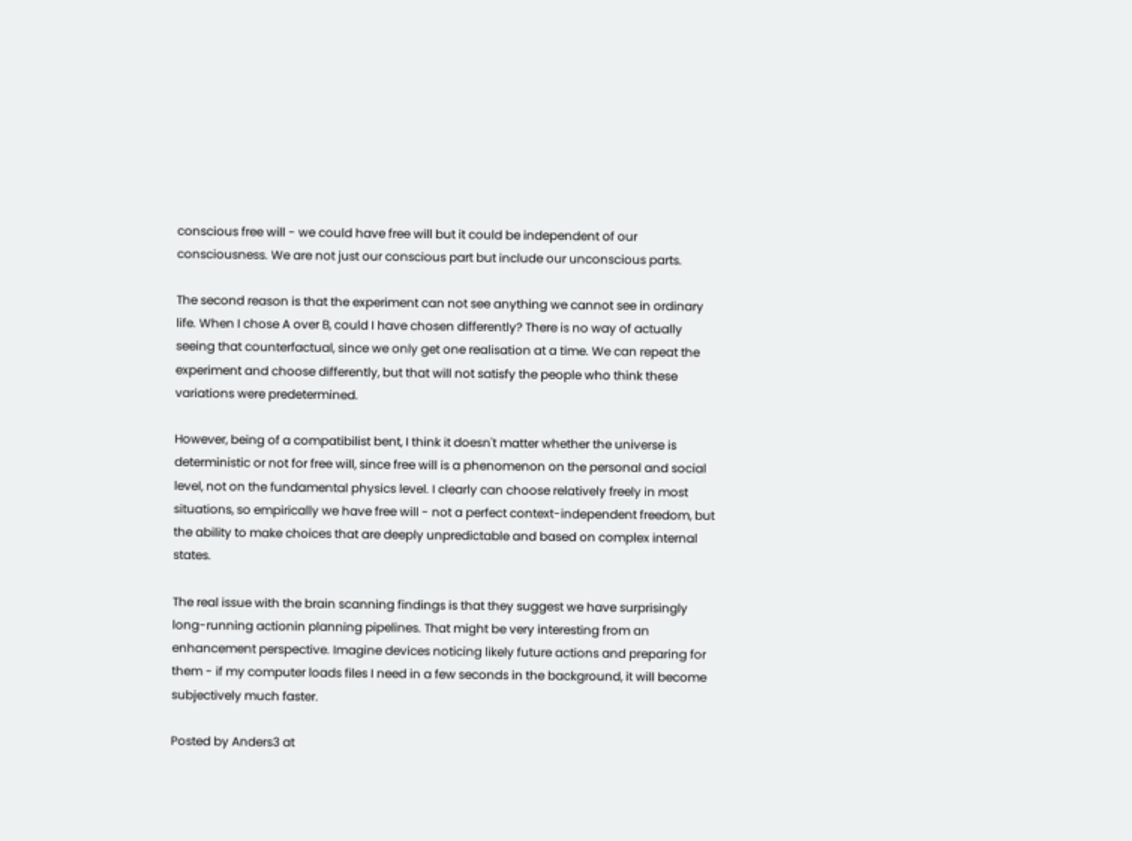conscious free will - we could have free will but it could be independent of our consciousness. We are not just our conscious part but include our unconscious parts.

The second reason is that the experiment can not see anything we cannot see in ordinary life. When I chose A over B, could I have chosen differently? There is no way of actually seeing that counterfactual, since we only get one realisation at a time. We can repeat the experiment and choose differently, but that will not satisfy the people who think these variations were predetermined.

However, being of a compatibilist bent, I think it doesn't matter whether the universe is deterministic or not for free will, since free will is a phenomenon on the personal and social level, not on the fundamental physics level. I clearly can choose relatively freely in most situations, so empirically we have free will - not a perfect context-independent freedom, but the ability to make choices that are deeply unpredictable and based on complex internal states.

The real issue with the brain scanning findings is that they suggest we have surprisingly long-running actionin planning pipelines. That might be very interesting from an enhancement perspective. Imagine devices noticing likely future actions and preparing for them - if my computer loads files I need in a few seconds in the background, it will become subjectively much faster.

Posted by Anders3 at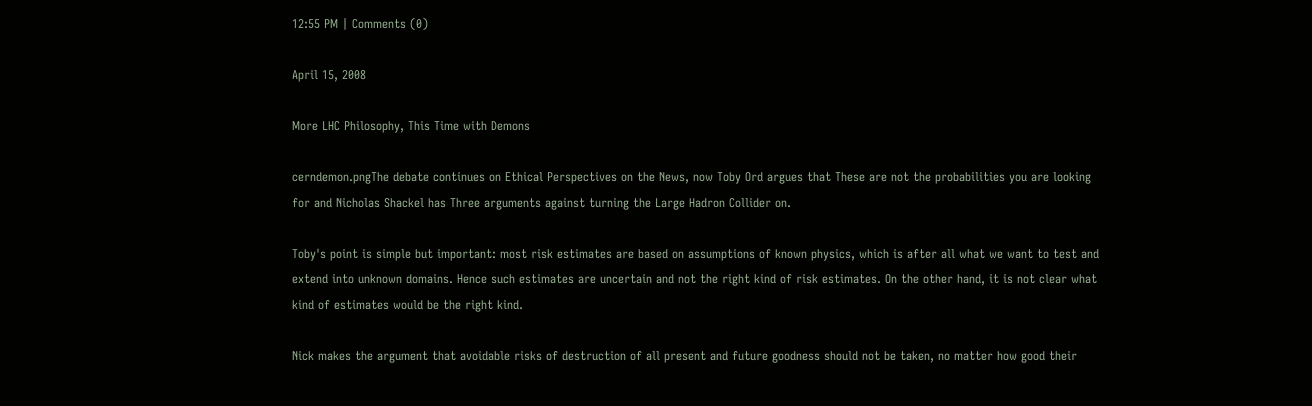12:55 PM | Comments (0)

April 15, 2008

More LHC Philosophy, This Time with Demons

cerndemon.pngThe debate continues on Ethical Perspectives on the News, now Toby Ord argues that These are not the probabilities you are looking for and Nicholas Shackel has Three arguments against turning the Large Hadron Collider on.

Toby's point is simple but important: most risk estimates are based on assumptions of known physics, which is after all what we want to test and extend into unknown domains. Hence such estimates are uncertain and not the right kind of risk estimates. On the other hand, it is not clear what kind of estimates would be the right kind.

Nick makes the argument that avoidable risks of destruction of all present and future goodness should not be taken, no matter how good their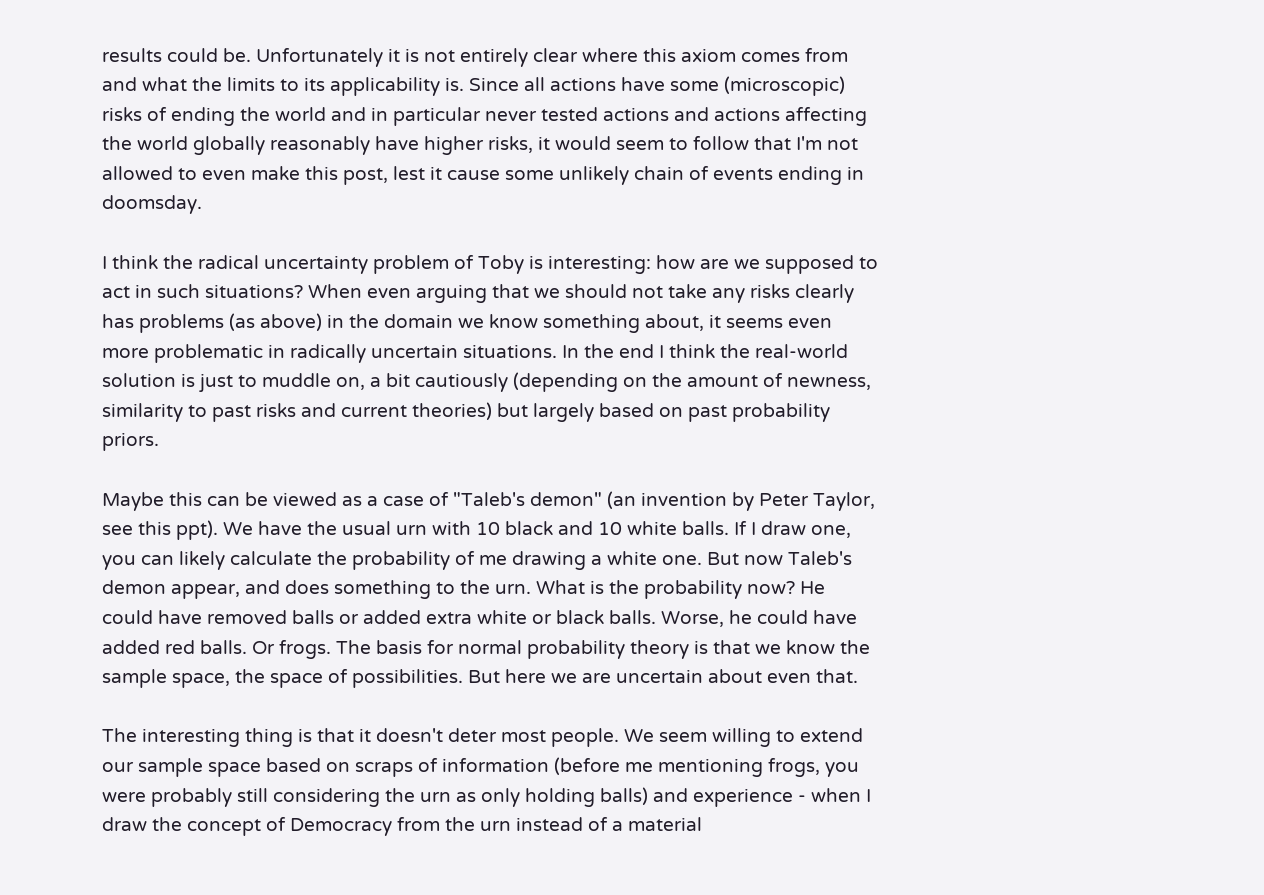results could be. Unfortunately it is not entirely clear where this axiom comes from and what the limits to its applicability is. Since all actions have some (microscopic) risks of ending the world and in particular never tested actions and actions affecting the world globally reasonably have higher risks, it would seem to follow that I'm not allowed to even make this post, lest it cause some unlikely chain of events ending in doomsday.

I think the radical uncertainty problem of Toby is interesting: how are we supposed to act in such situations? When even arguing that we should not take any risks clearly has problems (as above) in the domain we know something about, it seems even more problematic in radically uncertain situations. In the end I think the real-world solution is just to muddle on, a bit cautiously (depending on the amount of newness, similarity to past risks and current theories) but largely based on past probability priors.

Maybe this can be viewed as a case of "Taleb's demon" (an invention by Peter Taylor, see this ppt). We have the usual urn with 10 black and 10 white balls. If I draw one, you can likely calculate the probability of me drawing a white one. But now Taleb's demon appear, and does something to the urn. What is the probability now? He could have removed balls or added extra white or black balls. Worse, he could have added red balls. Or frogs. The basis for normal probability theory is that we know the sample space, the space of possibilities. But here we are uncertain about even that.

The interesting thing is that it doesn't deter most people. We seem willing to extend our sample space based on scraps of information (before me mentioning frogs, you were probably still considering the urn as only holding balls) and experience - when I draw the concept of Democracy from the urn instead of a material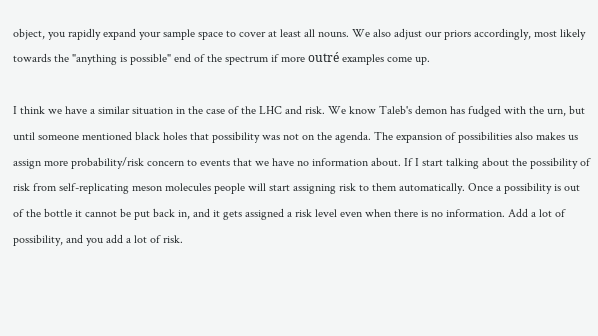object, you rapidly expand your sample space to cover at least all nouns. We also adjust our priors accordingly, most likely towards the "anything is possible" end of the spectrum if more outré examples come up.

I think we have a similar situation in the case of the LHC and risk. We know Taleb's demon has fudged with the urn, but until someone mentioned black holes that possibility was not on the agenda. The expansion of possibilities also makes us assign more probability/risk concern to events that we have no information about. If I start talking about the possibility of risk from self-replicating meson molecules people will start assigning risk to them automatically. Once a possibility is out of the bottle it cannot be put back in, and it gets assigned a risk level even when there is no information. Add a lot of possibility, and you add a lot of risk.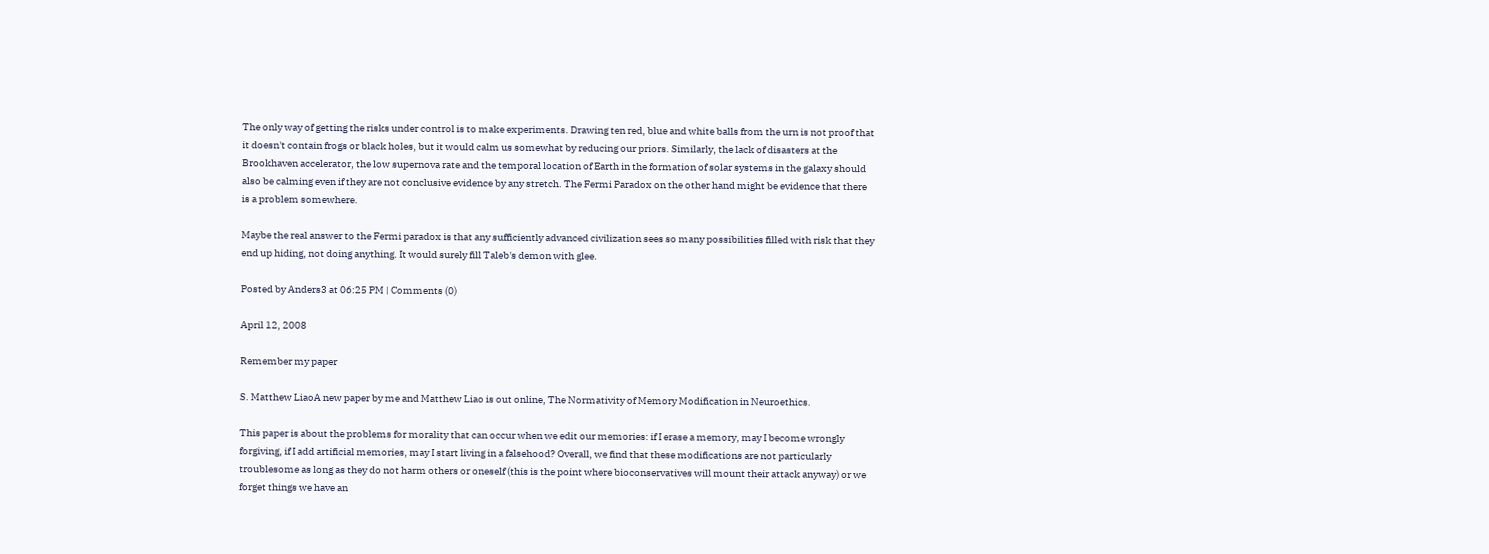The only way of getting the risks under control is to make experiments. Drawing ten red, blue and white balls from the urn is not proof that it doesn't contain frogs or black holes, but it would calm us somewhat by reducing our priors. Similarly, the lack of disasters at the Brookhaven accelerator, the low supernova rate and the temporal location of Earth in the formation of solar systems in the galaxy should also be calming even if they are not conclusive evidence by any stretch. The Fermi Paradox on the other hand might be evidence that there is a problem somewhere.

Maybe the real answer to the Fermi paradox is that any sufficiently advanced civilization sees so many possibilities filled with risk that they end up hiding, not doing anything. It would surely fill Taleb's demon with glee.

Posted by Anders3 at 06:25 PM | Comments (0)

April 12, 2008

Remember my paper

S. Matthew LiaoA new paper by me and Matthew Liao is out online, The Normativity of Memory Modification in Neuroethics.

This paper is about the problems for morality that can occur when we edit our memories: if I erase a memory, may I become wrongly forgiving, if I add artificial memories, may I start living in a falsehood? Overall, we find that these modifications are not particularly troublesome as long as they do not harm others or oneself (this is the point where bioconservatives will mount their attack anyway) or we forget things we have an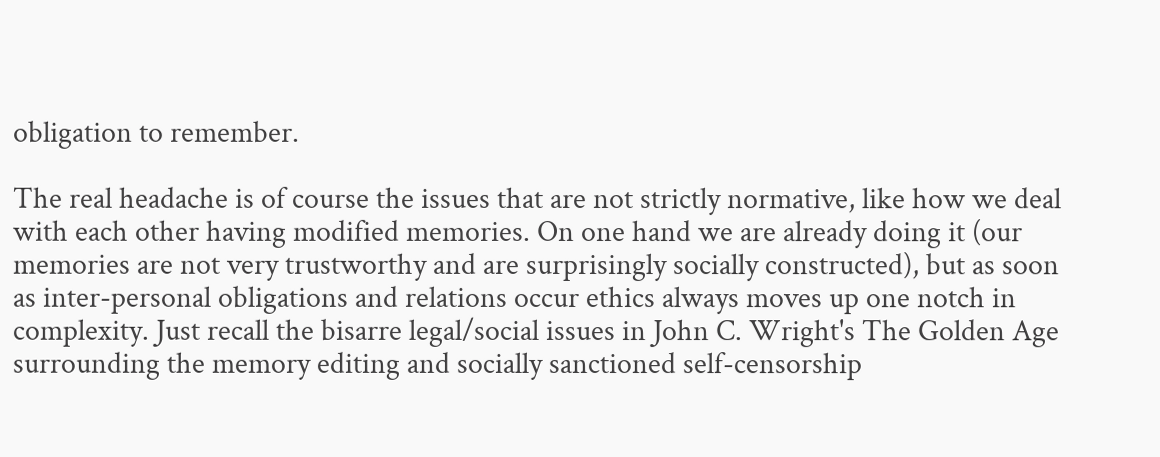obligation to remember.

The real headache is of course the issues that are not strictly normative, like how we deal with each other having modified memories. On one hand we are already doing it (our memories are not very trustworthy and are surprisingly socially constructed), but as soon as inter-personal obligations and relations occur ethics always moves up one notch in complexity. Just recall the bisarre legal/social issues in John C. Wright's The Golden Age surrounding the memory editing and socially sanctioned self-censorship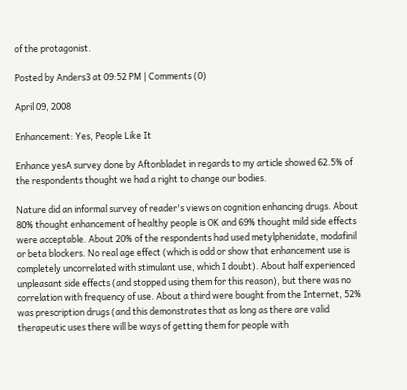of the protagonist.

Posted by Anders3 at 09:52 PM | Comments (0)

April 09, 2008

Enhancement: Yes, People Like It

Enhance yesA survey done by Aftonbladet in regards to my article showed 62.5% of the respondents thought we had a right to change our bodies.

Nature did an informal survey of reader's views on cognition enhancing drugs. About 80% thought enhancement of healthy people is OK and 69% thought mild side effects were acceptable. About 20% of the respondents had used metylphenidate, modafinil or beta blockers. No real age effect (which is odd or show that enhancement use is completely uncorrelated with stimulant use, which I doubt). About half experienced unpleasant side effects (and stopped using them for this reason), but there was no correlation with frequency of use. About a third were bought from the Internet, 52% was prescription drugs (and this demonstrates that as long as there are valid therapeutic uses there will be ways of getting them for people with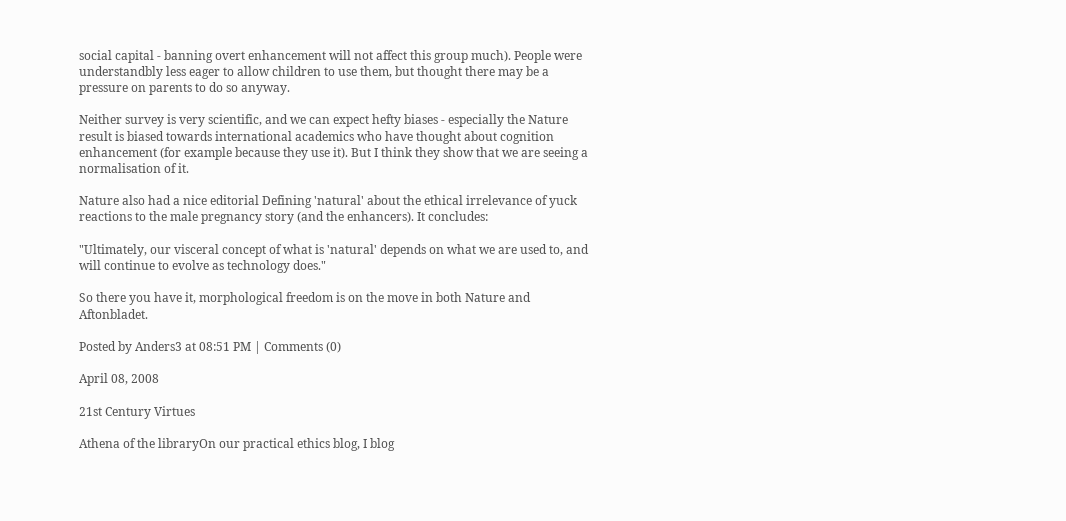social capital - banning overt enhancement will not affect this group much). People were understandbly less eager to allow children to use them, but thought there may be a pressure on parents to do so anyway.

Neither survey is very scientific, and we can expect hefty biases - especially the Nature result is biased towards international academics who have thought about cognition enhancement (for example because they use it). But I think they show that we are seeing a normalisation of it.

Nature also had a nice editorial Defining 'natural' about the ethical irrelevance of yuck reactions to the male pregnancy story (and the enhancers). It concludes:

"Ultimately, our visceral concept of what is 'natural' depends on what we are used to, and will continue to evolve as technology does."

So there you have it, morphological freedom is on the move in both Nature and Aftonbladet.

Posted by Anders3 at 08:51 PM | Comments (0)

April 08, 2008

21st Century Virtues

Athena of the libraryOn our practical ethics blog, I blog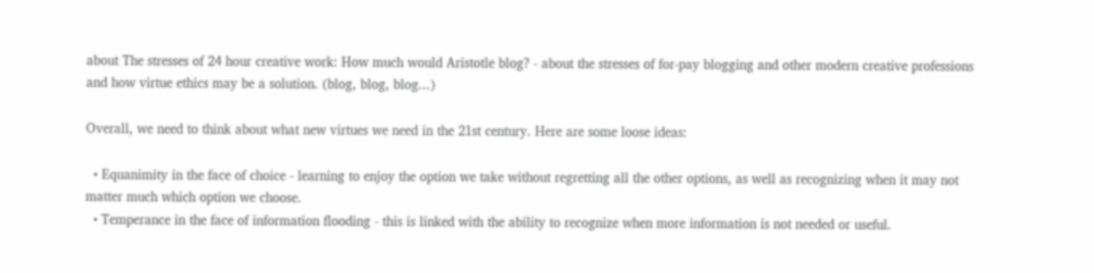about The stresses of 24 hour creative work: How much would Aristotle blog? - about the stresses of for-pay blogging and other modern creative professions and how virtue ethics may be a solution. (blog, blog, blog...)

Overall, we need to think about what new virtues we need in the 21st century. Here are some loose ideas:

  • Equanimity in the face of choice - learning to enjoy the option we take without regretting all the other options, as well as recognizing when it may not matter much which option we choose.
  • Temperance in the face of information flooding - this is linked with the ability to recognize when more information is not needed or useful.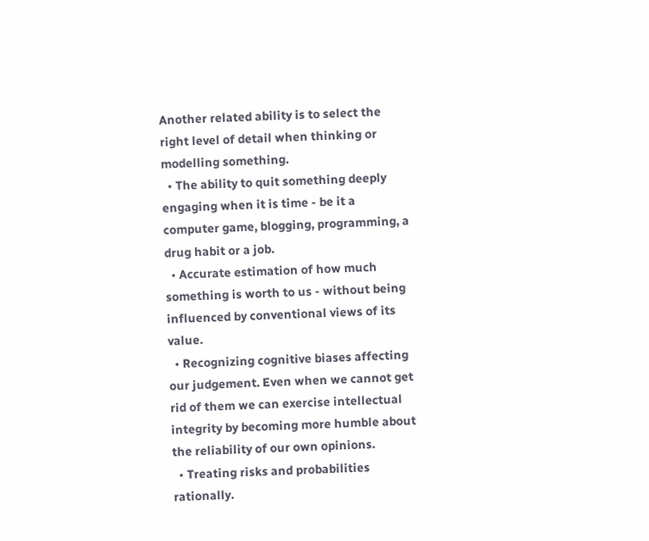Another related ability is to select the right level of detail when thinking or modelling something.
  • The ability to quit something deeply engaging when it is time - be it a computer game, blogging, programming, a drug habit or a job.
  • Accurate estimation of how much something is worth to us - without being influenced by conventional views of its value.
  • Recognizing cognitive biases affecting our judgement. Even when we cannot get rid of them we can exercise intellectual integrity by becoming more humble about the reliability of our own opinions.
  • Treating risks and probabilities rationally.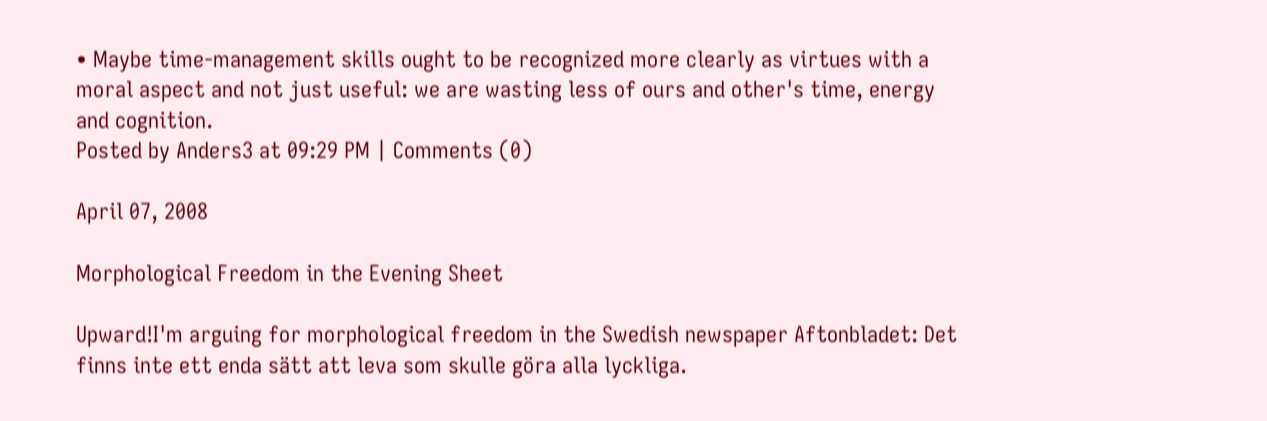• Maybe time-management skills ought to be recognized more clearly as virtues with a moral aspect and not just useful: we are wasting less of ours and other's time, energy and cognition.
Posted by Anders3 at 09:29 PM | Comments (0)

April 07, 2008

Morphological Freedom in the Evening Sheet

Upward!I'm arguing for morphological freedom in the Swedish newspaper Aftonbladet: Det finns inte ett enda sätt att leva som skulle göra alla lyckliga.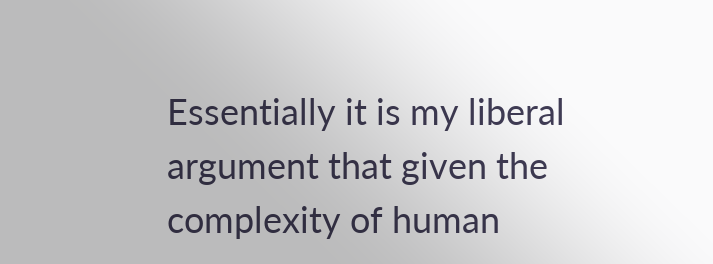Essentially it is my liberal argument that given the complexity of human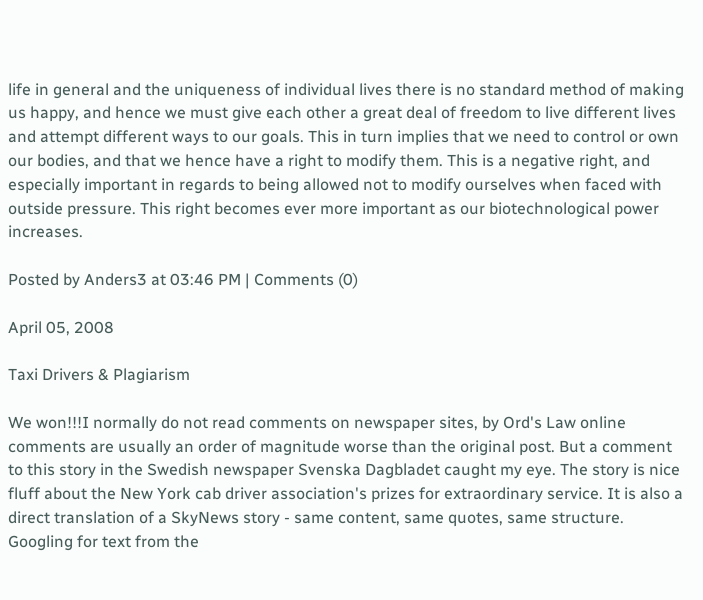life in general and the uniqueness of individual lives there is no standard method of making us happy, and hence we must give each other a great deal of freedom to live different lives and attempt different ways to our goals. This in turn implies that we need to control or own our bodies, and that we hence have a right to modify them. This is a negative right, and especially important in regards to being allowed not to modify ourselves when faced with outside pressure. This right becomes ever more important as our biotechnological power increases.

Posted by Anders3 at 03:46 PM | Comments (0)

April 05, 2008

Taxi Drivers & Plagiarism

We won!!!I normally do not read comments on newspaper sites, by Ord's Law online comments are usually an order of magnitude worse than the original post. But a comment to this story in the Swedish newspaper Svenska Dagbladet caught my eye. The story is nice fluff about the New York cab driver association's prizes for extraordinary service. It is also a direct translation of a SkyNews story - same content, same quotes, same structure. Googling for text from the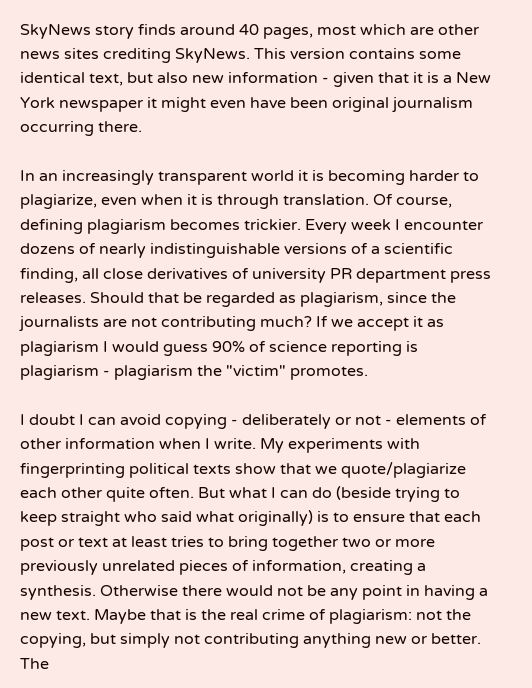SkyNews story finds around 40 pages, most which are other news sites crediting SkyNews. This version contains some identical text, but also new information - given that it is a New York newspaper it might even have been original journalism occurring there.

In an increasingly transparent world it is becoming harder to plagiarize, even when it is through translation. Of course, defining plagiarism becomes trickier. Every week I encounter dozens of nearly indistinguishable versions of a scientific finding, all close derivatives of university PR department press releases. Should that be regarded as plagiarism, since the journalists are not contributing much? If we accept it as plagiarism I would guess 90% of science reporting is plagiarism - plagiarism the "victim" promotes.

I doubt I can avoid copying - deliberately or not - elements of other information when I write. My experiments with fingerprinting political texts show that we quote/plagiarize each other quite often. But what I can do (beside trying to keep straight who said what originally) is to ensure that each post or text at least tries to bring together two or more previously unrelated pieces of information, creating a synthesis. Otherwise there would not be any point in having a new text. Maybe that is the real crime of plagiarism: not the copying, but simply not contributing anything new or better. The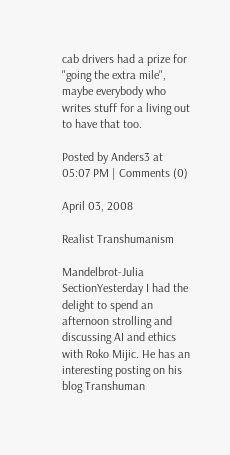cab drivers had a prize for "going the extra mile", maybe everybody who writes stuff for a living out to have that too.

Posted by Anders3 at 05:07 PM | Comments (0)

April 03, 2008

Realist Transhumanism

Mandelbrot-Julia SectionYesterday I had the delight to spend an afternoon strolling and discussing AI and ethics with Roko Mijic. He has an interesting posting on his blog Transhuman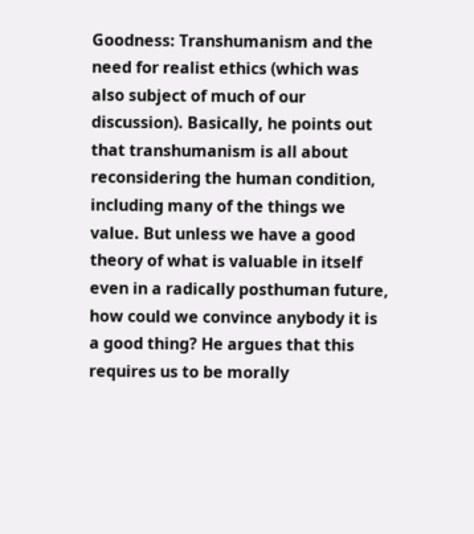Goodness: Transhumanism and the need for realist ethics (which was also subject of much of our discussion). Basically, he points out that transhumanism is all about reconsidering the human condition, including many of the things we value. But unless we have a good theory of what is valuable in itself even in a radically posthuman future, how could we convince anybody it is a good thing? He argues that this requires us to be morally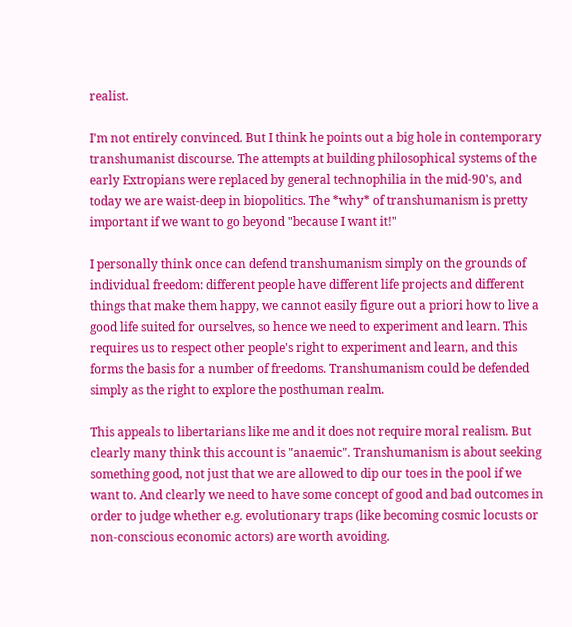realist.

I'm not entirely convinced. But I think he points out a big hole in contemporary transhumanist discourse. The attempts at building philosophical systems of the early Extropians were replaced by general technophilia in the mid-90's, and today we are waist-deep in biopolitics. The *why* of transhumanism is pretty important if we want to go beyond "because I want it!"

I personally think once can defend transhumanism simply on the grounds of individual freedom: different people have different life projects and different things that make them happy, we cannot easily figure out a priori how to live a good life suited for ourselves, so hence we need to experiment and learn. This requires us to respect other people's right to experiment and learn, and this forms the basis for a number of freedoms. Transhumanism could be defended simply as the right to explore the posthuman realm.

This appeals to libertarians like me and it does not require moral realism. But clearly many think this account is "anaemic". Transhumanism is about seeking something good, not just that we are allowed to dip our toes in the pool if we want to. And clearly we need to have some concept of good and bad outcomes in order to judge whether e.g. evolutionary traps (like becoming cosmic locusts or non-conscious economic actors) are worth avoiding.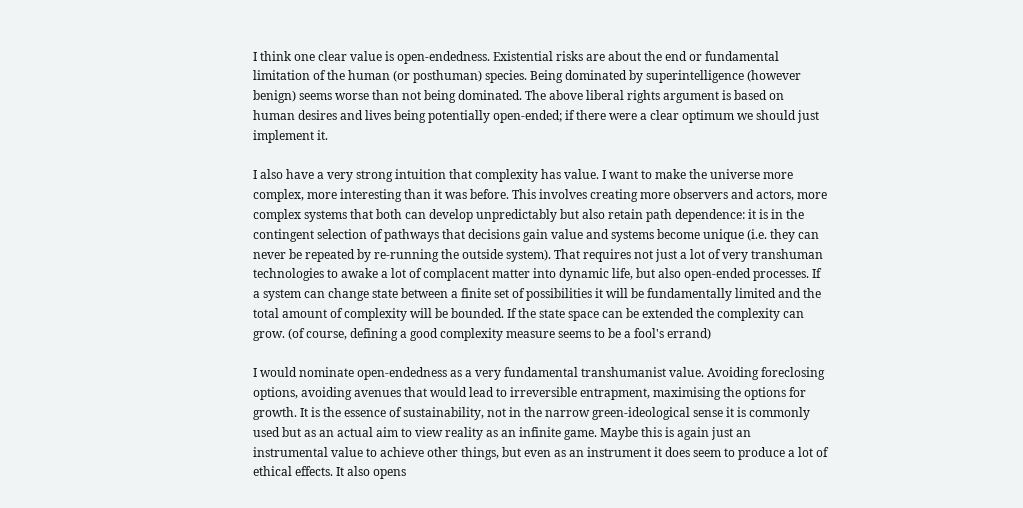I think one clear value is open-endedness. Existential risks are about the end or fundamental limitation of the human (or posthuman) species. Being dominated by superintelligence (however benign) seems worse than not being dominated. The above liberal rights argument is based on human desires and lives being potentially open-ended; if there were a clear optimum we should just implement it.

I also have a very strong intuition that complexity has value. I want to make the universe more complex, more interesting than it was before. This involves creating more observers and actors, more complex systems that both can develop unpredictably but also retain path dependence: it is in the contingent selection of pathways that decisions gain value and systems become unique (i.e. they can never be repeated by re-running the outside system). That requires not just a lot of very transhuman technologies to awake a lot of complacent matter into dynamic life, but also open-ended processes. If a system can change state between a finite set of possibilities it will be fundamentally limited and the total amount of complexity will be bounded. If the state space can be extended the complexity can grow. (of course, defining a good complexity measure seems to be a fool's errand)

I would nominate open-endedness as a very fundamental transhumanist value. Avoiding foreclosing options, avoiding avenues that would lead to irreversible entrapment, maximising the options for growth. It is the essence of sustainability, not in the narrow green-ideological sense it is commonly used but as an actual aim to view reality as an infinite game. Maybe this is again just an instrumental value to achieve other things, but even as an instrument it does seem to produce a lot of ethical effects. It also opens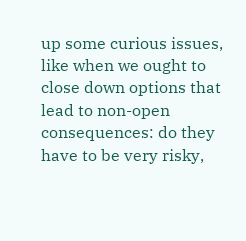up some curious issues, like when we ought to close down options that lead to non-open consequences: do they have to be very risky,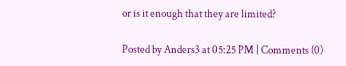or is it enough that they are limited?

Posted by Anders3 at 05:25 PM | Comments (0)